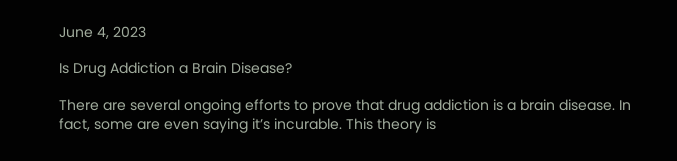June 4, 2023

Is Drug Addiction a Brain Disease?

There are several ongoing efforts to prove that drug addiction is a brain disease. In fact, some are even saying it’s incurable. This theory is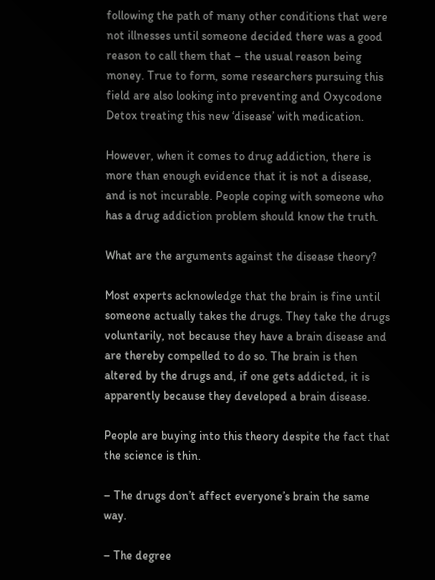following the path of many other conditions that were not illnesses until someone decided there was a good reason to call them that – the usual reason being money. True to form, some researchers pursuing this field are also looking into preventing and Oxycodone Detox treating this new ‘disease’ with medication.

However, when it comes to drug addiction, there is more than enough evidence that it is not a disease, and is not incurable. People coping with someone who has a drug addiction problem should know the truth.

What are the arguments against the disease theory?

Most experts acknowledge that the brain is fine until someone actually takes the drugs. They take the drugs voluntarily, not because they have a brain disease and are thereby compelled to do so. The brain is then altered by the drugs and, if one gets addicted, it is apparently because they developed a brain disease.

People are buying into this theory despite the fact that the science is thin.

– The drugs don’t affect everyone’s brain the same way.

– The degree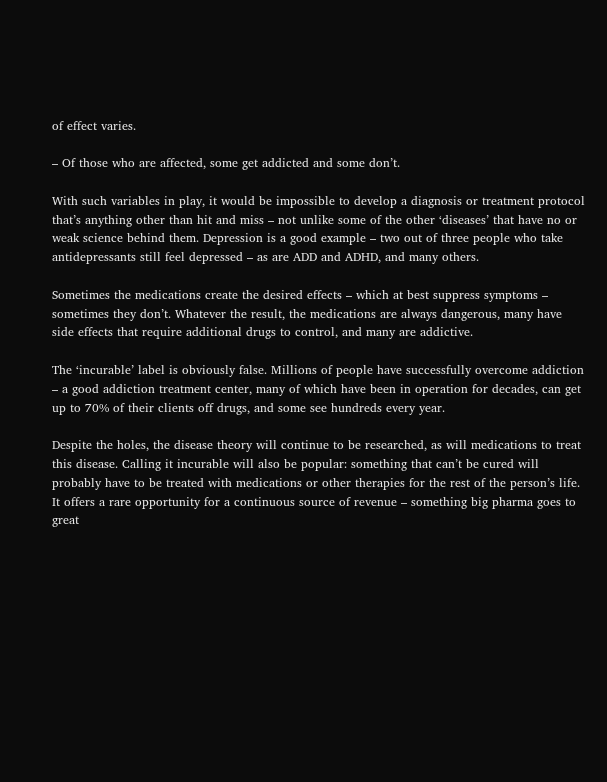of effect varies.

– Of those who are affected, some get addicted and some don’t.

With such variables in play, it would be impossible to develop a diagnosis or treatment protocol that’s anything other than hit and miss – not unlike some of the other ‘diseases’ that have no or weak science behind them. Depression is a good example – two out of three people who take antidepressants still feel depressed – as are ADD and ADHD, and many others.

Sometimes the medications create the desired effects – which at best suppress symptoms – sometimes they don’t. Whatever the result, the medications are always dangerous, many have side effects that require additional drugs to control, and many are addictive.

The ‘incurable’ label is obviously false. Millions of people have successfully overcome addiction – a good addiction treatment center, many of which have been in operation for decades, can get up to 70% of their clients off drugs, and some see hundreds every year.

Despite the holes, the disease theory will continue to be researched, as will medications to treat this disease. Calling it incurable will also be popular: something that can’t be cured will probably have to be treated with medications or other therapies for the rest of the person’s life. It offers a rare opportunity for a continuous source of revenue – something big pharma goes to great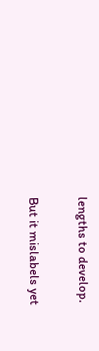lengths to develop.

But it mislabels yet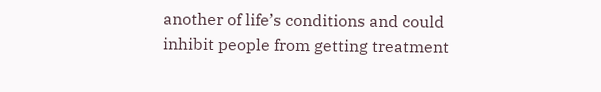another of life’s conditions and could inhibit people from getting treatment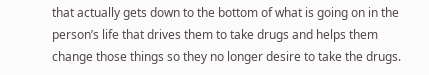that actually gets down to the bottom of what is going on in the person’s life that drives them to take drugs and helps them change those things so they no longer desire to take the drugs.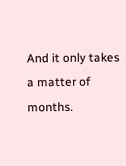And it only takes a matter of months.